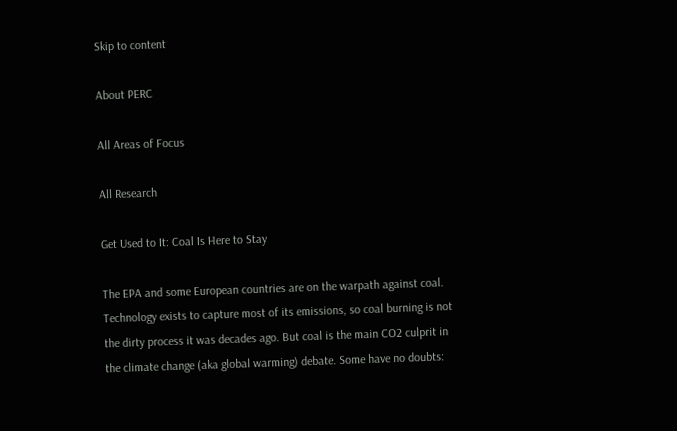Skip to content

About PERC

All Areas of Focus

All Research

Get Used to It: Coal Is Here to Stay

The EPA and some European countries are on the warpath against coal. Technology exists to capture most of its emissions, so coal burning is not the dirty process it was decades ago. But coal is the main CO2 culprit in the climate change (aka global warming) debate. Some have no doubts: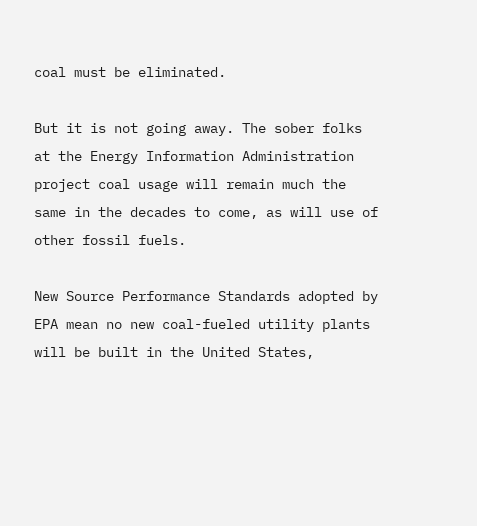coal must be eliminated.

But it is not going away. The sober folks at the Energy Information Administration project coal usage will remain much the same in the decades to come, as will use of other fossil fuels.

New Source Performance Standards adopted by EPA mean no new coal-fueled utility plants will be built in the United States,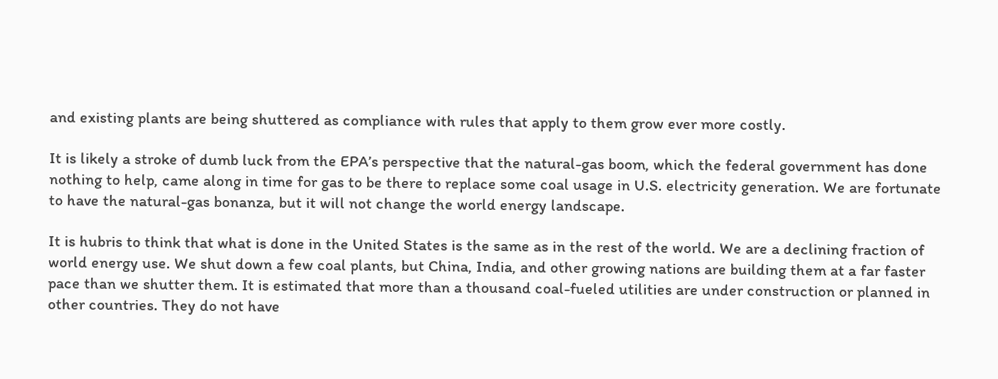and existing plants are being shuttered as compliance with rules that apply to them grow ever more costly.

It is likely a stroke of dumb luck from the EPA’s perspective that the natural-gas boom, which the federal government has done nothing to help, came along in time for gas to be there to replace some coal usage in U.S. electricity generation. We are fortunate to have the natural-gas bonanza, but it will not change the world energy landscape.

It is hubris to think that what is done in the United States is the same as in the rest of the world. We are a declining fraction of world energy use. We shut down a few coal plants, but China, India, and other growing nations are building them at a far faster pace than we shutter them. It is estimated that more than a thousand coal-fueled utilities are under construction or planned in other countries. They do not have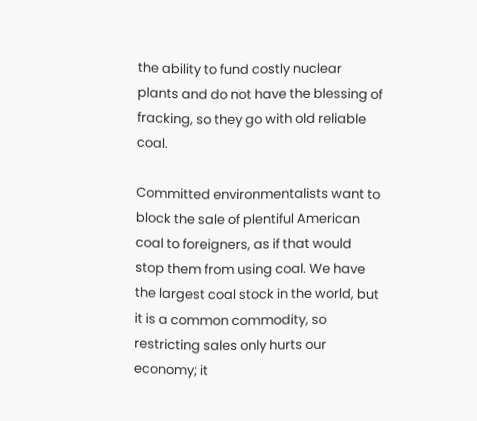the ability to fund costly nuclear plants and do not have the blessing of fracking, so they go with old reliable coal.

Committed environmentalists want to block the sale of plentiful American coal to foreigners, as if that would stop them from using coal. We have the largest coal stock in the world, but it is a common commodity, so restricting sales only hurts our economy; it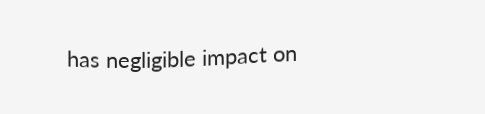has negligible impact on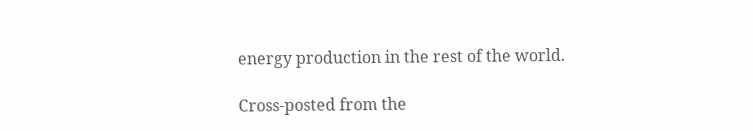energy production in the rest of the world.

Cross-posted from the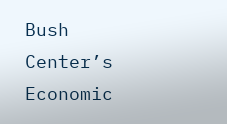Bush Center’s Economic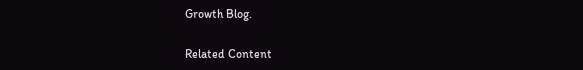Growth Blog.

Related Content